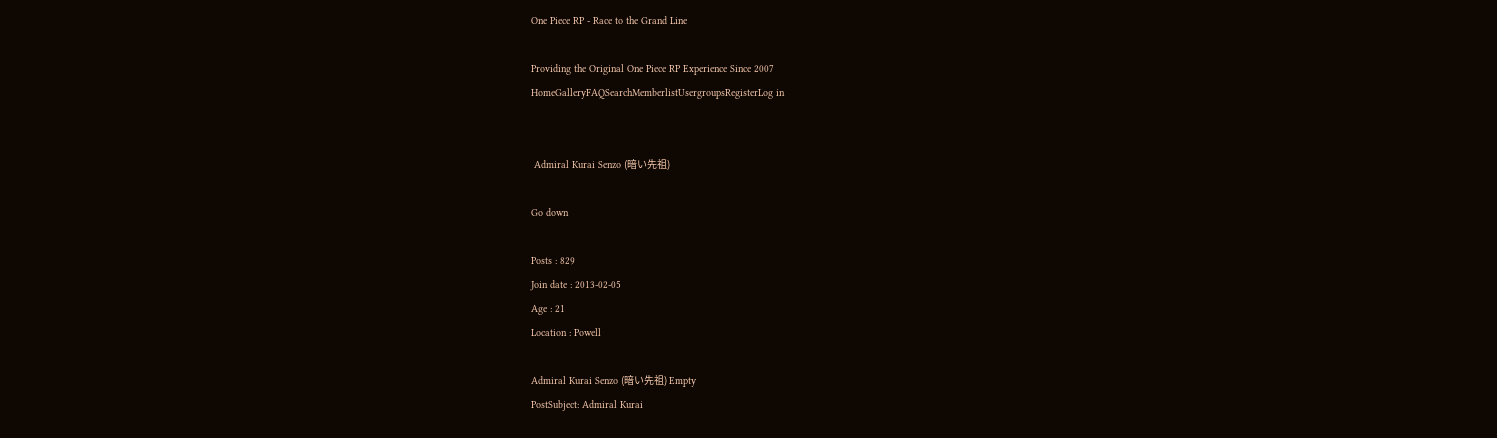One Piece RP - Race to the Grand Line

Providing the Original One Piece RP Experience Since 2007
HomeGalleryFAQSearchMemberlistUsergroupsRegisterLog in


 Admiral Kurai Senzo (暗い先祖)

Go down

Posts : 829
Join date : 2013-02-05
Age : 21
Location : Powell

Admiral Kurai Senzo (暗い先祖) Empty
PostSubject: Admiral Kurai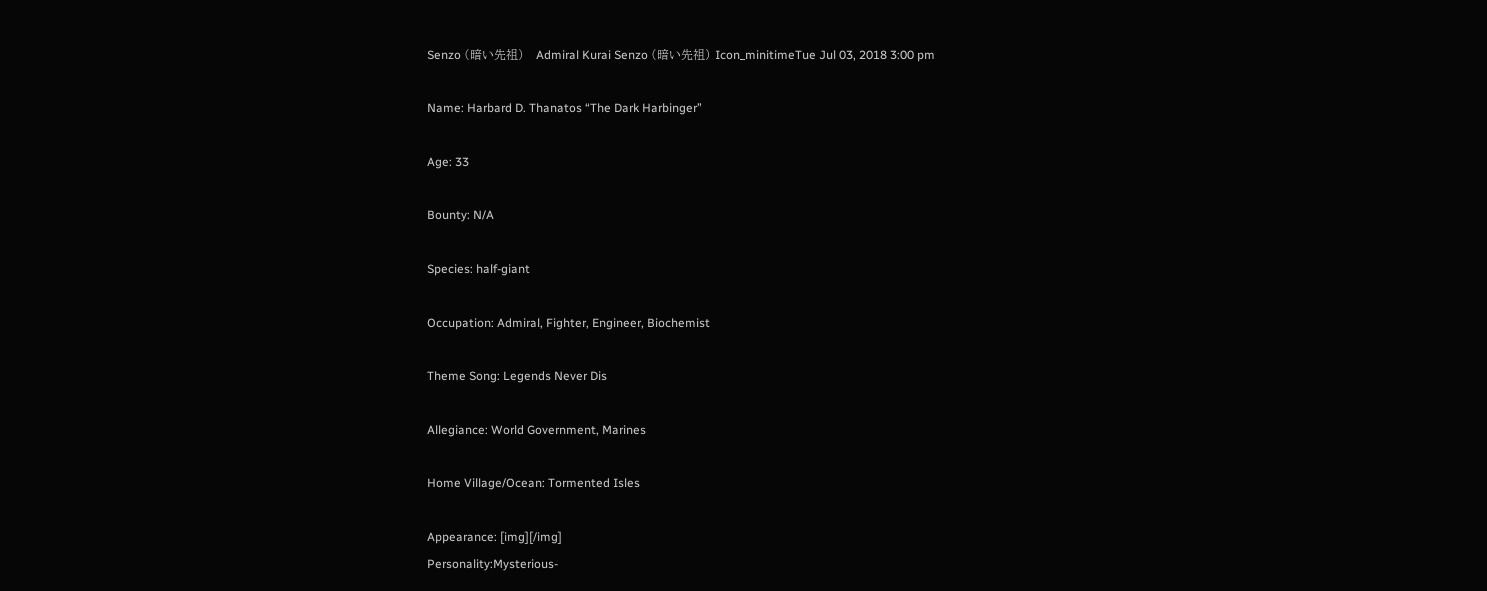Senzo (暗い先祖)   Admiral Kurai Senzo (暗い先祖) Icon_minitimeTue Jul 03, 2018 3:00 pm

Name: Harbard D. Thanatos “The Dark Harbinger”

Age: 33

Bounty: N/A

Species: half-giant

Occupation: Admiral, Fighter, Engineer, Biochemist

Theme Song: Legends Never Dis

Allegiance: World Government, Marines

Home Village/Ocean: Tormented Isles

Appearance: [img][/img]
Personality:Mysterious-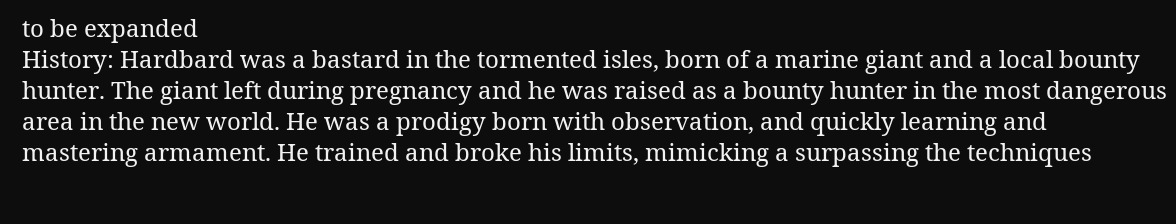to be expanded
History: Hardbard was a bastard in the tormented isles, born of a marine giant and a local bounty hunter. The giant left during pregnancy and he was raised as a bounty hunter in the most dangerous area in the new world. He was a prodigy born with observation, and quickly learning and mastering armament. He trained and broke his limits, mimicking a surpassing the techniques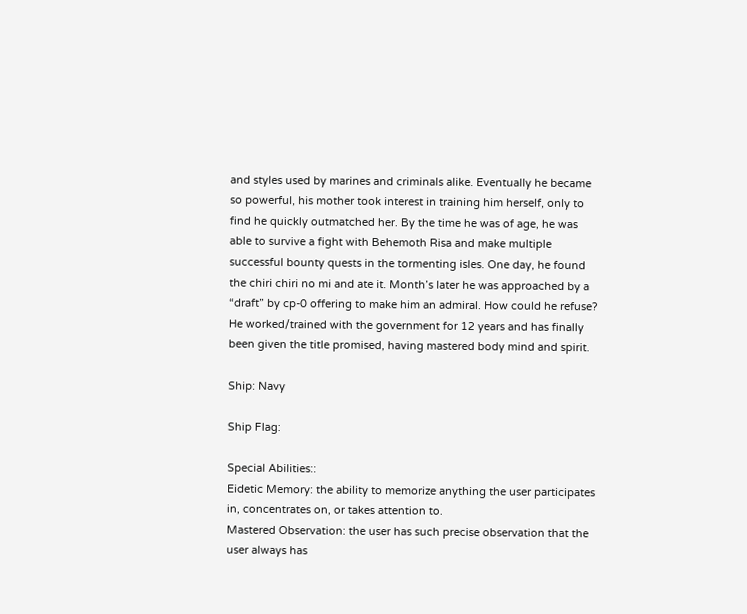and styles used by marines and criminals alike. Eventually he became so powerful, his mother took interest in training him herself, only to find he quickly outmatched her. By the time he was of age, he was able to survive a fight with Behemoth Risa and make multiple successful bounty quests in the tormenting isles. One day, he found the chiri chiri no mi and ate it. Month’s later he was approached by a “draft” by cp-0 offering to make him an admiral. How could he refuse? He worked/trained with the government for 12 years and has finally been given the title promised, having mastered body mind and spirit.

Ship: Navy

Ship Flag:

Special Abilities::
Eidetic Memory: the ability to memorize anything the user participates in, concentrates on, or takes attention to.
Mastered Observation: the user has such precise observation that the user always has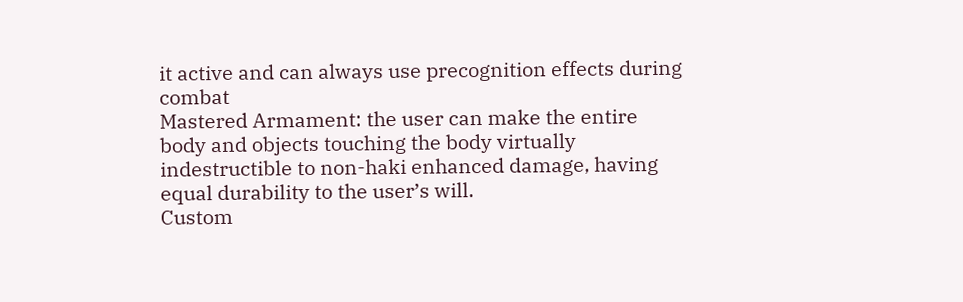it active and can always use precognition effects during combat
Mastered Armament: the user can make the entire body and objects touching the body virtually indestructible to non-haki enhanced damage, having equal durability to the user’s will.
Custom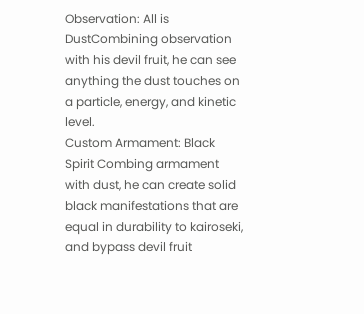Observation: All is DustCombining observation with his devil fruit, he can see anything the dust touches on a particle, energy, and kinetic level.
Custom Armament: Black Spirit Combing armament with dust, he can create solid black manifestations that are equal in durability to kairoseki, and bypass devil fruit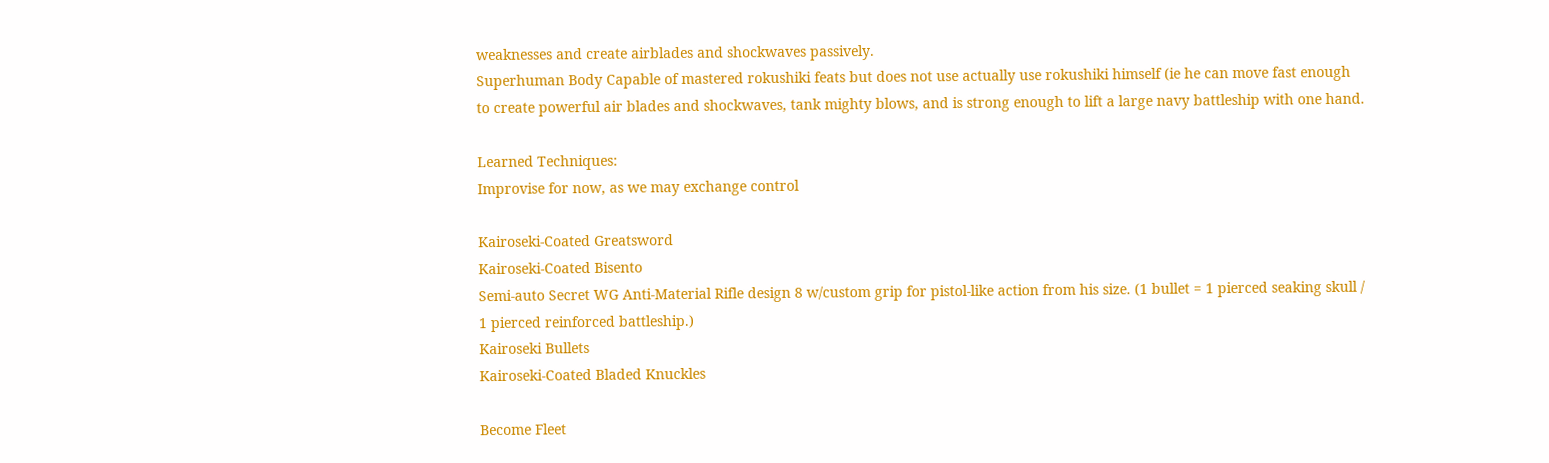weaknesses and create airblades and shockwaves passively.
Superhuman Body Capable of mastered rokushiki feats but does not use actually use rokushiki himself (ie he can move fast enough to create powerful air blades and shockwaves, tank mighty blows, and is strong enough to lift a large navy battleship with one hand.

Learned Techniques:
Improvise for now, as we may exchange control

Kairoseki-Coated Greatsword
Kairoseki-Coated Bisento
Semi-auto Secret WG Anti-Material Rifle design 8 w/custom grip for pistol-like action from his size. (1 bullet = 1 pierced seaking skull / 1 pierced reinforced battleship.)
Kairoseki Bullets
Kairoseki-Coated Bladed Knuckles

Become Fleet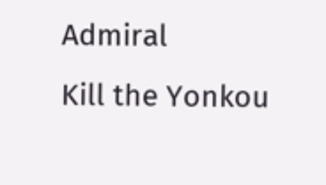Admiral
Kill the Yonkou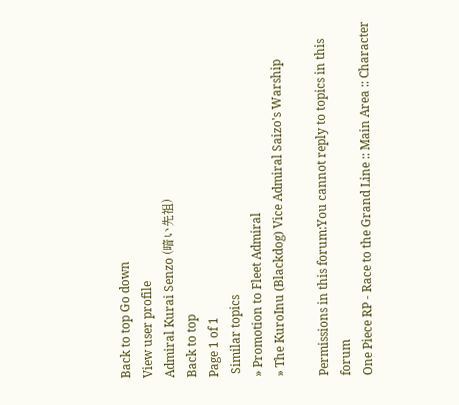Back to top Go down
View user profile
Admiral Kurai Senzo (暗い先祖)
Back to top
Page 1 of 1
 Similar topics
» Promotion to Fleet Admiral
» The KuroInu (Blackdog) Vice Admiral Saizo's Warship

Permissions in this forum:You cannot reply to topics in this forum
One Piece RP - Race to the Grand Line :: Main Area :: Character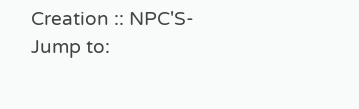Creation :: NPC'S-
Jump to: